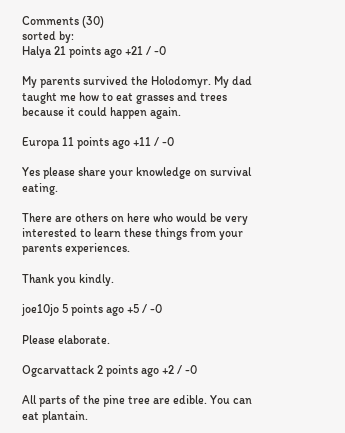Comments (30)
sorted by:
Halya 21 points ago +21 / -0

My parents survived the Holodomyr. My dad taught me how to eat grasses and trees because it could happen again.

Europa 11 points ago +11 / -0

Yes please share your knowledge on survival eating.

There are others on here who would be very interested to learn these things from your parents experiences.

Thank you kindly.

joe10jo 5 points ago +5 / -0

Please elaborate.

Ogcarvattack 2 points ago +2 / -0

All parts of the pine tree are edible. You can eat plantain.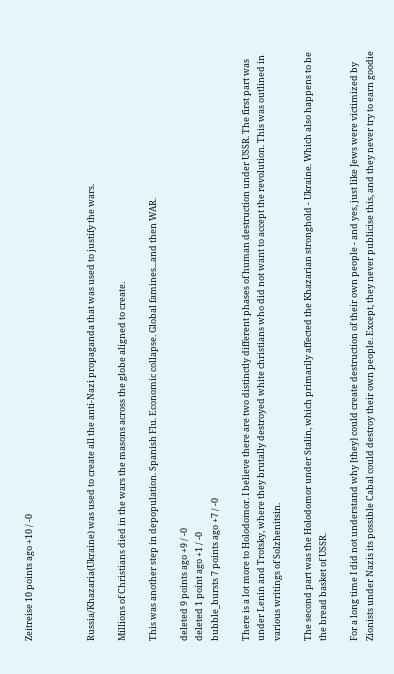Zeitreise 10 points ago +10 / -0



Russia/Khazaria(Ukraine) was used to create all the anti-Nazi propaganda that was used to justify the wars.

Millions of Christians died in the wars the masons across the globe aligned to create.

This was another step in depopulation. Spanish Flu. Economic collapse. Global famines...and then WAR.

deleted 9 points ago +9 / -0
deleted 1 point ago +1 / -0
bubble_bursts 7 points ago +7 / -0

There is a lot more to Holodomor. I believe there are two distinctly different phases of human destruction under USSR. The first part was under Lenin and Trotsky, where they brutally destroyed white christians who did not want to accept the revolution. This was outlined in various writings of Solzhenitsin.

The second part was the Holodomor under Stalin, which primarily affected the Khazarian stronghold - Ukraine. Which also happens to be the bread basket of USSR.

For a long time I did not understand why [they] could create destruction of their own people - and yes, just like Jews were victimized by Zionists under Nazis its possible Cabal could destroy their own people. Except, they never publicise this, and they never try to earn goodie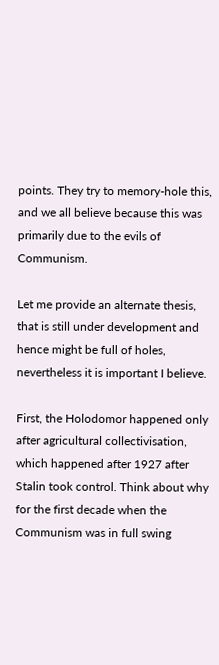points. They try to memory-hole this, and we all believe because this was primarily due to the evils of Communism.

Let me provide an alternate thesis, that is still under development and hence might be full of holes, nevertheless it is important I believe.

First, the Holodomor happened only after agricultural collectivisation, which happened after 1927 after Stalin took control. Think about why for the first decade when the Communism was in full swing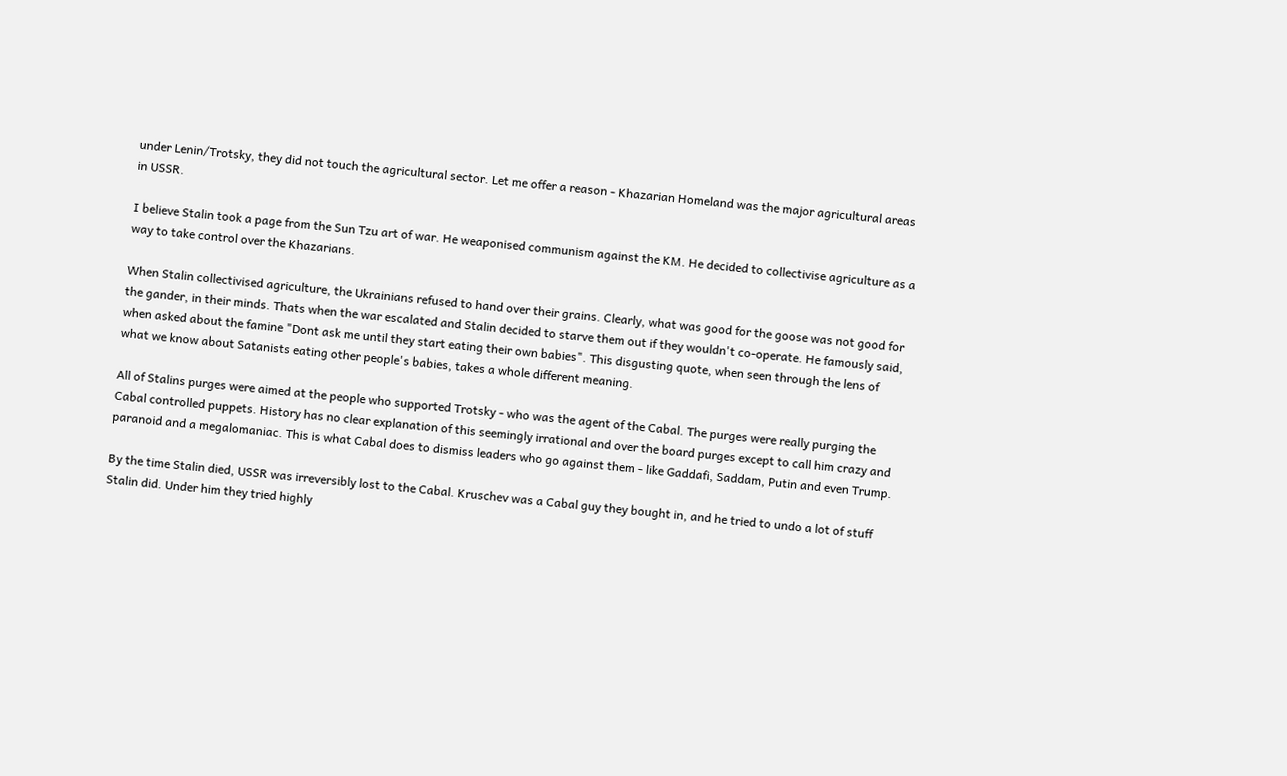under Lenin/Trotsky, they did not touch the agricultural sector. Let me offer a reason - Khazarian Homeland was the major agricultural areas in USSR.

I believe Stalin took a page from the Sun Tzu art of war. He weaponised communism against the KM. He decided to collectivise agriculture as a way to take control over the Khazarians.

When Stalin collectivised agriculture, the Ukrainians refused to hand over their grains. Clearly, what was good for the goose was not good for the gander, in their minds. Thats when the war escalated and Stalin decided to starve them out if they wouldn't co-operate. He famously said, when asked about the famine "Dont ask me until they start eating their own babies". This disgusting quote, when seen through the lens of what we know about Satanists eating other people's babies, takes a whole different meaning.

All of Stalins purges were aimed at the people who supported Trotsky - who was the agent of the Cabal. The purges were really purging the Cabal controlled puppets. History has no clear explanation of this seemingly irrational and over the board purges except to call him crazy and paranoid and a megalomaniac. This is what Cabal does to dismiss leaders who go against them - like Gaddafi, Saddam, Putin and even Trump.

By the time Stalin died, USSR was irreversibly lost to the Cabal. Kruschev was a Cabal guy they bought in, and he tried to undo a lot of stuff Stalin did. Under him they tried highly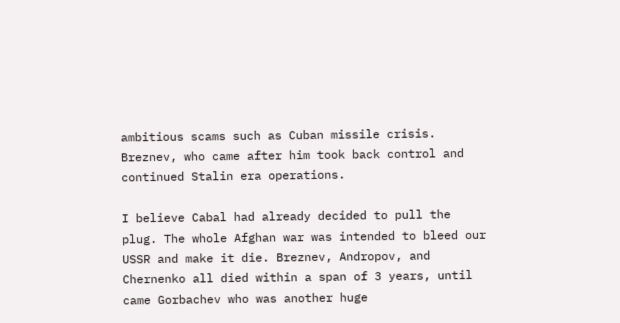ambitious scams such as Cuban missile crisis. Breznev, who came after him took back control and continued Stalin era operations.

I believe Cabal had already decided to pull the plug. The whole Afghan war was intended to bleed our USSR and make it die. Breznev, Andropov, and Chernenko all died within a span of 3 years, until came Gorbachev who was another huge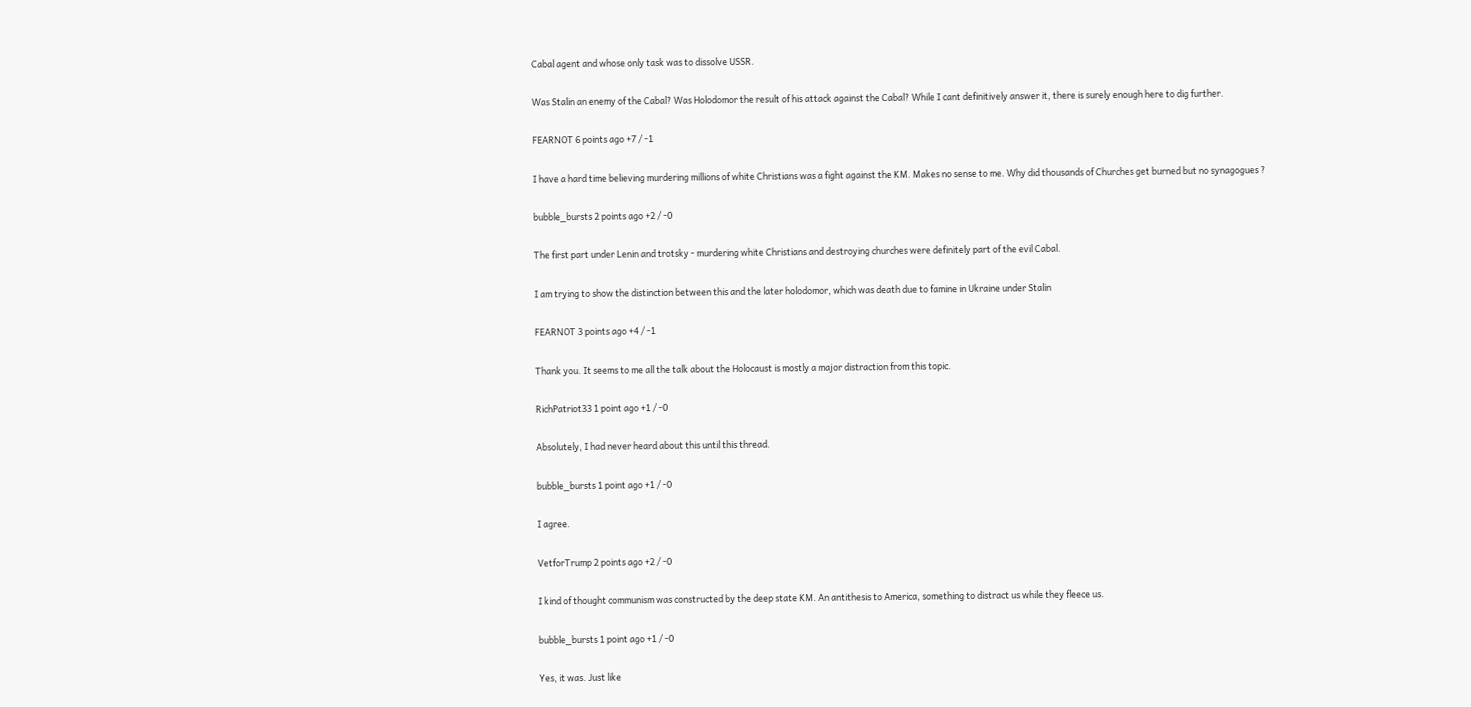Cabal agent and whose only task was to dissolve USSR.

Was Stalin an enemy of the Cabal? Was Holodomor the result of his attack against the Cabal? While I cant definitively answer it, there is surely enough here to dig further.

FEARNOT 6 points ago +7 / -1

I have a hard time believing murdering millions of white Christians was a fight against the KM. Makes no sense to me. Why did thousands of Churches get burned but no synagogues ?

bubble_bursts 2 points ago +2 / -0

The first part under Lenin and trotsky - murdering white Christians and destroying churches were definitely part of the evil Cabal.

I am trying to show the distinction between this and the later holodomor, which was death due to famine in Ukraine under Stalin

FEARNOT 3 points ago +4 / -1

Thank you. It seems to me all the talk about the Holocaust is mostly a major distraction from this topic.

RichPatriot33 1 point ago +1 / -0

Absolutely, I had never heard about this until this thread.

bubble_bursts 1 point ago +1 / -0

I agree.

VetforTrump 2 points ago +2 / -0

I kind of thought communism was constructed by the deep state KM. An antithesis to America, something to distract us while they fleece us.

bubble_bursts 1 point ago +1 / -0

Yes, it was. Just like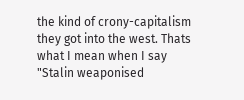the kind of crony-capitalism they got into the west. Thats what I mean when I say "Stalin weaponised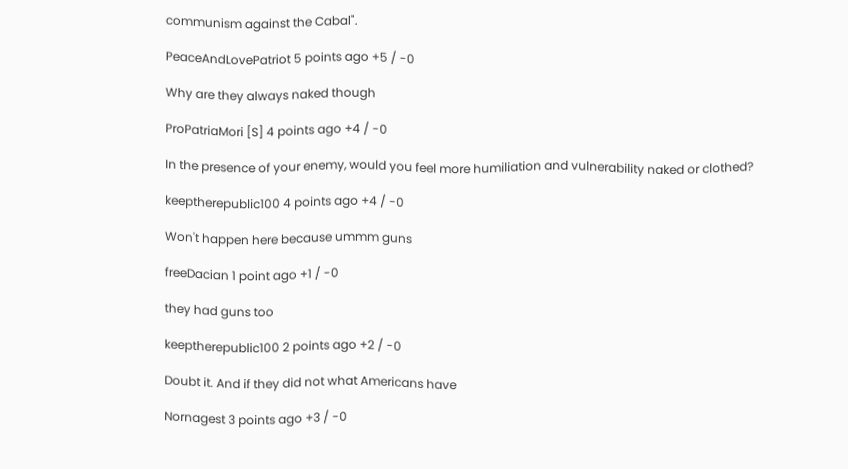communism against the Cabal".

PeaceAndLovePatriot 5 points ago +5 / -0

Why are they always naked though

ProPatriaMori [S] 4 points ago +4 / -0

In the presence of your enemy, would you feel more humiliation and vulnerability naked or clothed?

keeptherepublic100 4 points ago +4 / -0

Won't happen here because ummm guns

freeDacian 1 point ago +1 / -0

they had guns too

keeptherepublic100 2 points ago +2 / -0

Doubt it. And if they did not what Americans have

Nornagest 3 points ago +3 / -0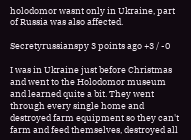holodomor wasnt only in Ukraine, part of Russia was also affected.

Secretyrussianspy 3 points ago +3 / -0

I was in Ukraine just before Christmas and went to the Holodomor museum and learned quite a bit. They went through every single home and destroyed farm equipment so they can't farm and feed themselves, destroyed all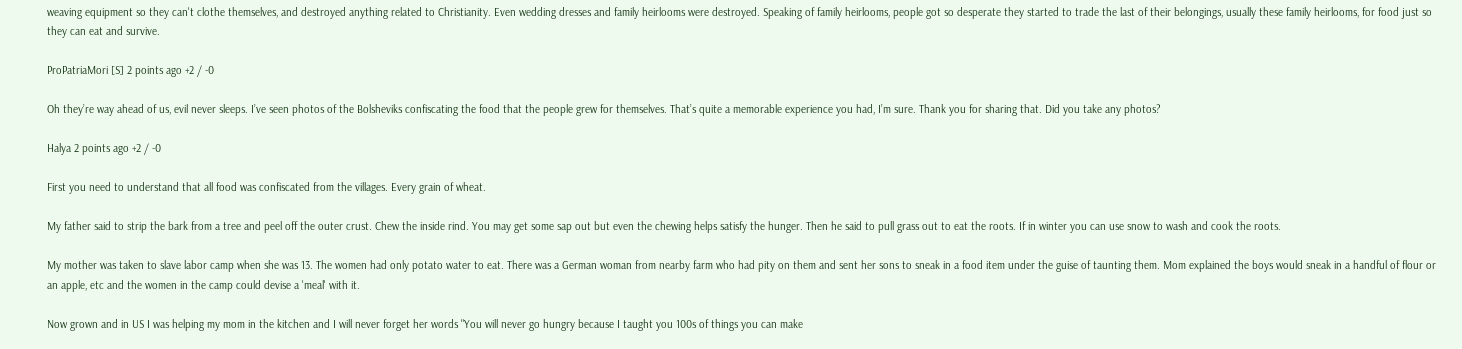weaving equipment so they can't clothe themselves, and destroyed anything related to Christianity. Even wedding dresses and family heirlooms were destroyed. Speaking of family heirlooms, people got so desperate they started to trade the last of their belongings, usually these family heirlooms, for food just so they can eat and survive.

ProPatriaMori [S] 2 points ago +2 / -0

Oh they’re way ahead of us, evil never sleeps. I’ve seen photos of the Bolsheviks confiscating the food that the people grew for themselves. That’s quite a memorable experience you had, I’m sure. Thank you for sharing that. Did you take any photos?

Halya 2 points ago +2 / -0

First you need to understand that all food was confiscated from the villages. Every grain of wheat.

My father said to strip the bark from a tree and peel off the outer crust. Chew the inside rind. You may get some sap out but even the chewing helps satisfy the hunger. Then he said to pull grass out to eat the roots. If in winter you can use snow to wash and cook the roots.

My mother was taken to slave labor camp when she was 13. The women had only potato water to eat. There was a German woman from nearby farm who had pity on them and sent her sons to sneak in a food item under the guise of taunting them. Mom explained the boys would sneak in a handful of flour or an apple, etc and the women in the camp could devise a 'meal' with it.

Now grown and in US I was helping my mom in the kitchen and I will never forget her words "You will never go hungry because I taught you 100s of things you can make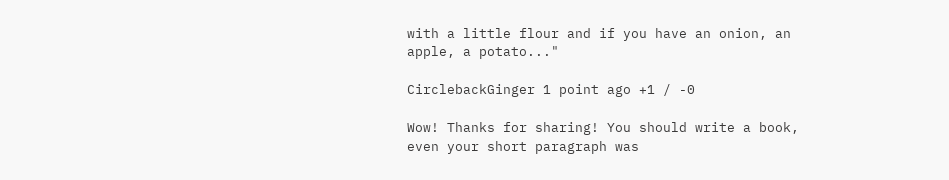with a little flour and if you have an onion, an apple, a potato..."

CirclebackGinger 1 point ago +1 / -0

Wow! Thanks for sharing! You should write a book, even your short paragraph was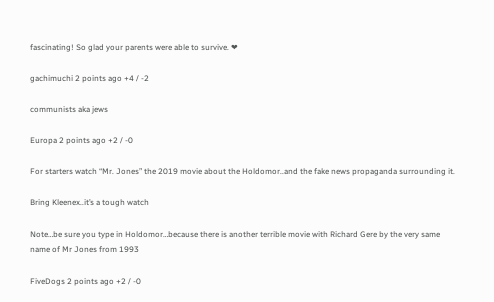fascinating! So glad your parents were able to survive. ❤

gachimuchi 2 points ago +4 / -2

communists aka jews

Europa 2 points ago +2 / -0

For starters watch “Mr. Jones” the 2019 movie about the Holdomor..and the fake news propaganda surrounding it.

Bring Kleenex..it’s a tough watch

Note…be sure you type in Holdomor…because there is another terrible movie with Richard Gere by the very same name of Mr Jones from 1993

FiveDogs 2 points ago +2 / -0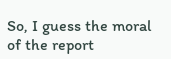So, I guess the moral of the report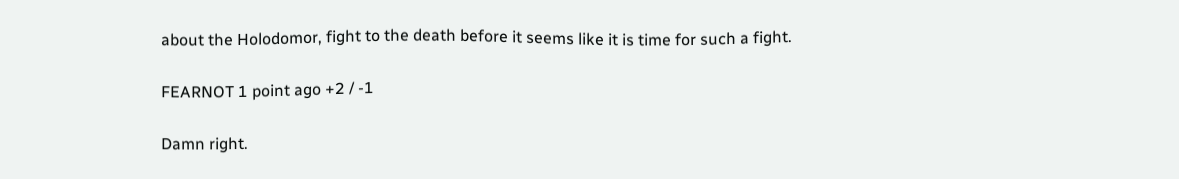about the Holodomor, fight to the death before it seems like it is time for such a fight.

FEARNOT 1 point ago +2 / -1

Damn right.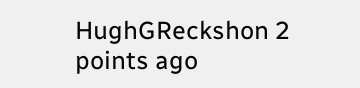HughGReckshon 2 points ago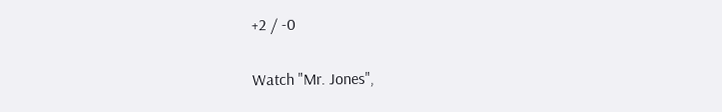+2 / -0

Watch "Mr. Jones",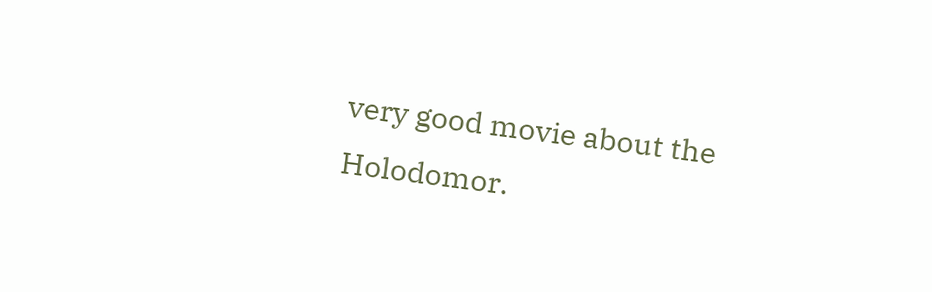very good movie about the Holodomor.